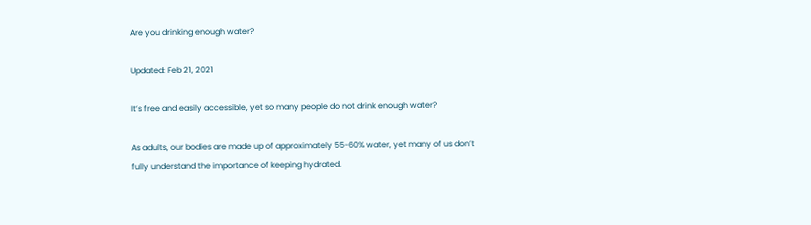Are you drinking enough water?

Updated: Feb 21, 2021

It’s free and easily accessible, yet so many people do not drink enough water?

As adults, our bodies are made up of approximately 55-60% water, yet many of us don’t fully understand the importance of keeping hydrated.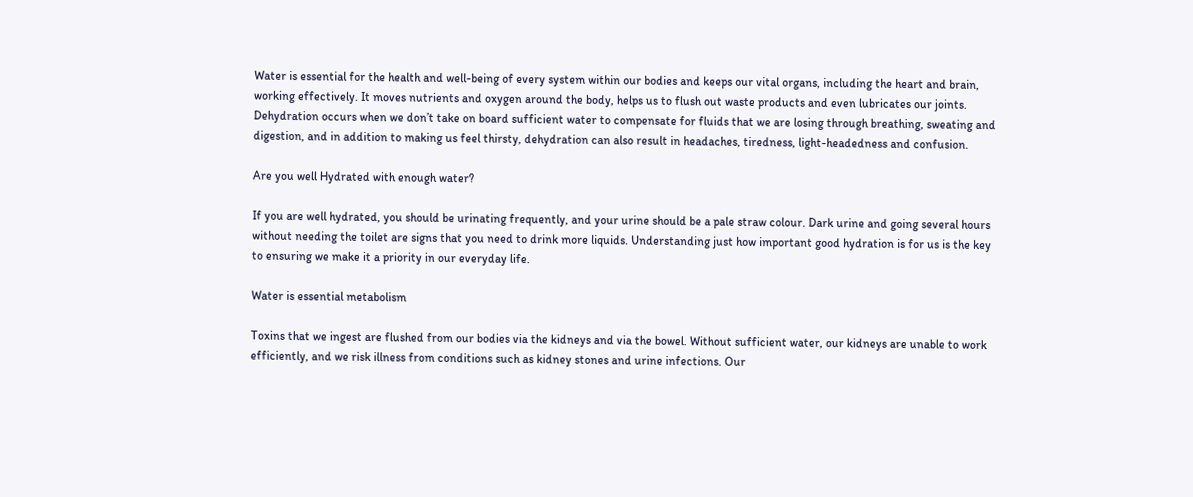Water is essential for the health and well-being of every system within our bodies and keeps our vital organs, including the heart and brain, working effectively. It moves nutrients and oxygen around the body, helps us to flush out waste products and even lubricates our joints. Dehydration occurs when we don’t take on board sufficient water to compensate for fluids that we are losing through breathing, sweating and digestion, and in addition to making us feel thirsty, dehydration can also result in headaches, tiredness, light-headedness and confusion.

Are you well Hydrated with enough water?

If you are well hydrated, you should be urinating frequently, and your urine should be a pale straw colour. Dark urine and going several hours without needing the toilet are signs that you need to drink more liquids. Understanding just how important good hydration is for us is the key to ensuring we make it a priority in our everyday life.

Water is essential metabolism

Toxins that we ingest are flushed from our bodies via the kidneys and via the bowel. Without sufficient water, our kidneys are unable to work efficiently, and we risk illness from conditions such as kidney stones and urine infections. Our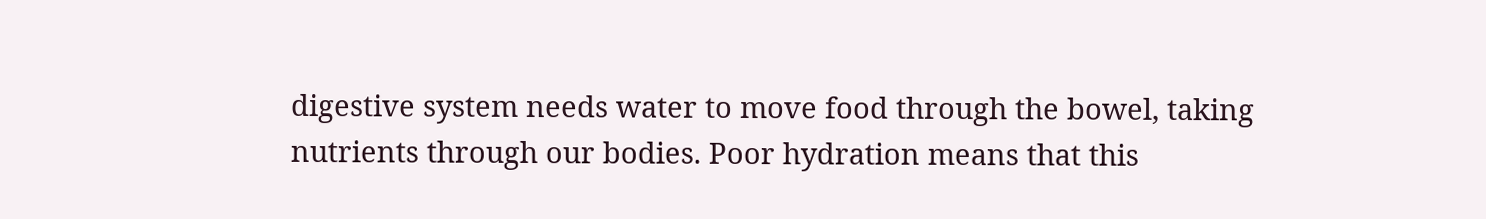digestive system needs water to move food through the bowel, taking nutrients through our bodies. Poor hydration means that this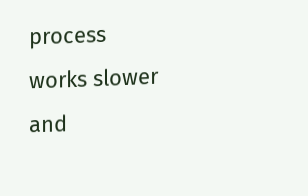process works slower and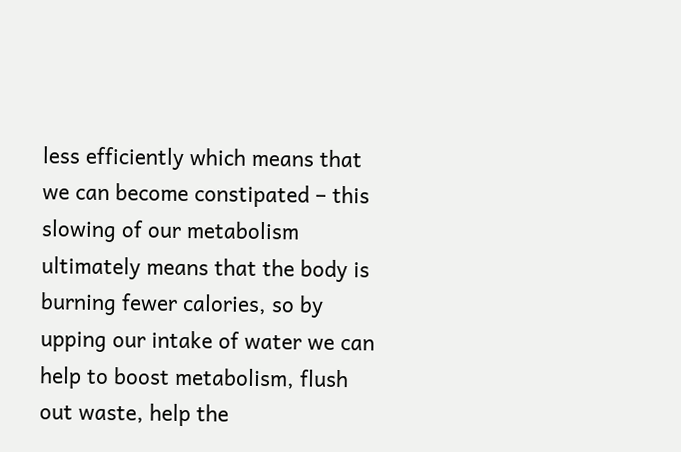less efficiently which means that we can become constipated – this slowing of our metabolism ultimately means that the body is burning fewer calories, so by upping our intake of water we can help to boost metabolism, flush out waste, help the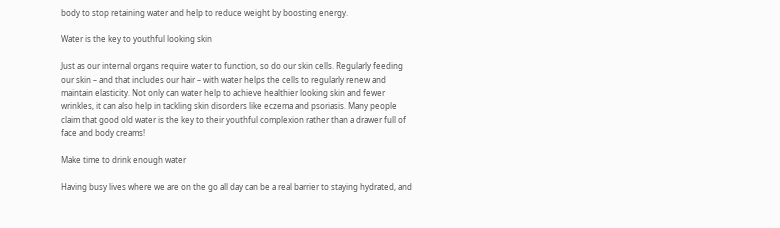body to stop retaining water and help to reduce weight by boosting energy.

Water is the key to youthful looking skin

Just as our internal organs require water to function, so do our skin cells. Regularly feeding our skin – and that includes our hair – with water helps the cells to regularly renew and maintain elasticity. Not only can water help to achieve healthier looking skin and fewer wrinkles, it can also help in tackling skin disorders like eczema and psoriasis. Many people claim that good old water is the key to their youthful complexion rather than a drawer full of face and body creams!

Make time to drink enough water

Having busy lives where we are on the go all day can be a real barrier to staying hydrated, and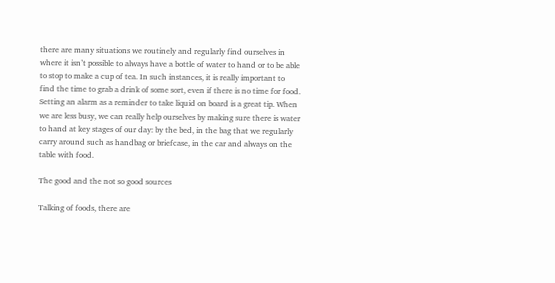there are many situations we routinely and regularly find ourselves in where it isn’t possible to always have a bottle of water to hand or to be able to stop to make a cup of tea. In such instances, it is really important to find the time to grab a drink of some sort, even if there is no time for food. Setting an alarm as a reminder to take liquid on board is a great tip. When we are less busy, we can really help ourselves by making sure there is water to hand at key stages of our day: by the bed, in the bag that we regularly carry around such as handbag or briefcase, in the car and always on the table with food.

The good and the not so good sources

Talking of foods, there are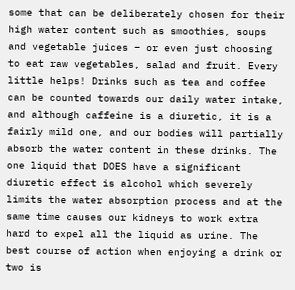some that can be deliberately chosen for their high water content such as smoothies, soups and vegetable juices – or even just choosing to eat raw vegetables, salad and fruit. Every little helps! Drinks such as tea and coffee can be counted towards our daily water intake, and although caffeine is a diuretic, it is a fairly mild one, and our bodies will partially absorb the water content in these drinks. The one liquid that DOES have a significant diuretic effect is alcohol which severely limits the water absorption process and at the same time causes our kidneys to work extra hard to expel all the liquid as urine. The best course of action when enjoying a drink or two is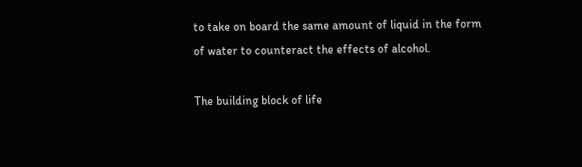to take on board the same amount of liquid in the form of water to counteract the effects of alcohol.

The building block of life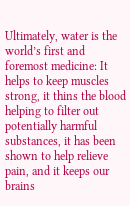Ultimately, water is the world’s first and foremost medicine: It helps to keep muscles strong, it thins the blood helping to filter out potentially harmful substances, it has been shown to help relieve pain, and it keeps our brains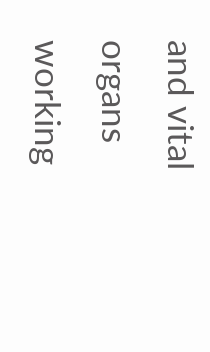and vital organs working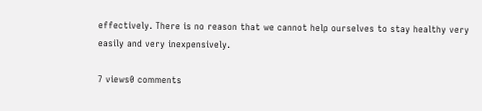effectively. There is no reason that we cannot help ourselves to stay healthy very easily and very inexpensively.

7 views0 comments